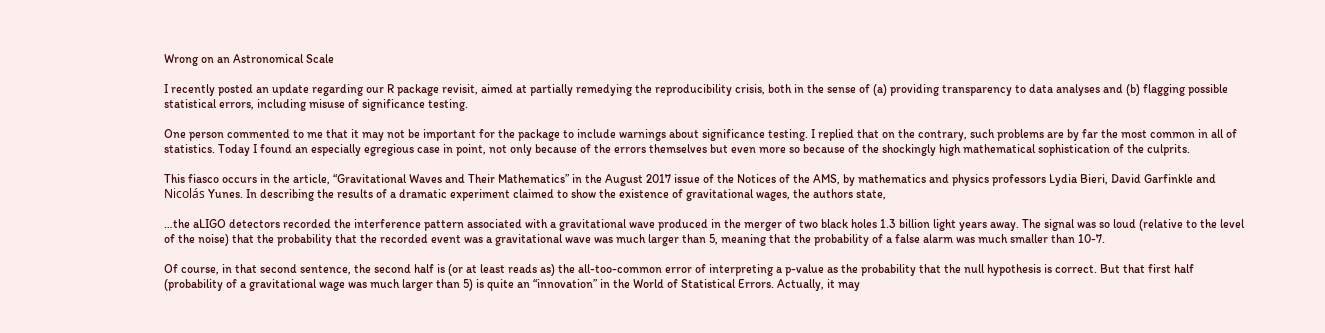Wrong on an Astronomical Scale

I recently posted an update regarding our R package revisit, aimed at partially remedying the reproducibility crisis, both in the sense of (a) providing transparency to data analyses and (b) flagging possible statistical errors, including misuse of significance testing.

One person commented to me that it may not be important for the package to include warnings about significance testing. I replied that on the contrary, such problems are by far the most common in all of statistics. Today I found an especially egregious case in point, not only because of the errors themselves but even more so because of the shockingly high mathematical sophistication of the culprits.

This fiasco occurs in the article, “Gravitational Waves and Their Mathematics” in the August 2017 issue of the Notices of the AMS, by mathematics and physics professors Lydia Bieri, David Garfinkle and Nicolás Yunes. In describing the results of a dramatic experiment claimed to show the existence of gravitational wages, the authors state,

…the aLIGO detectors recorded the interference pattern associated with a gravitational wave produced in the merger of two black holes 1.3 billion light years away. The signal was so loud (relative to the level of the noise) that the probability that the recorded event was a gravitational wave was much larger than 5, meaning that the probability of a false alarm was much smaller than 10-7.

Of course, in that second sentence, the second half is (or at least reads as) the all-too-common error of interpreting a p-value as the probability that the null hypothesis is correct. But that first half (probability of a gravitational wage was much larger than 5) is quite an “innovation” in the World of Statistical Errors. Actually, it may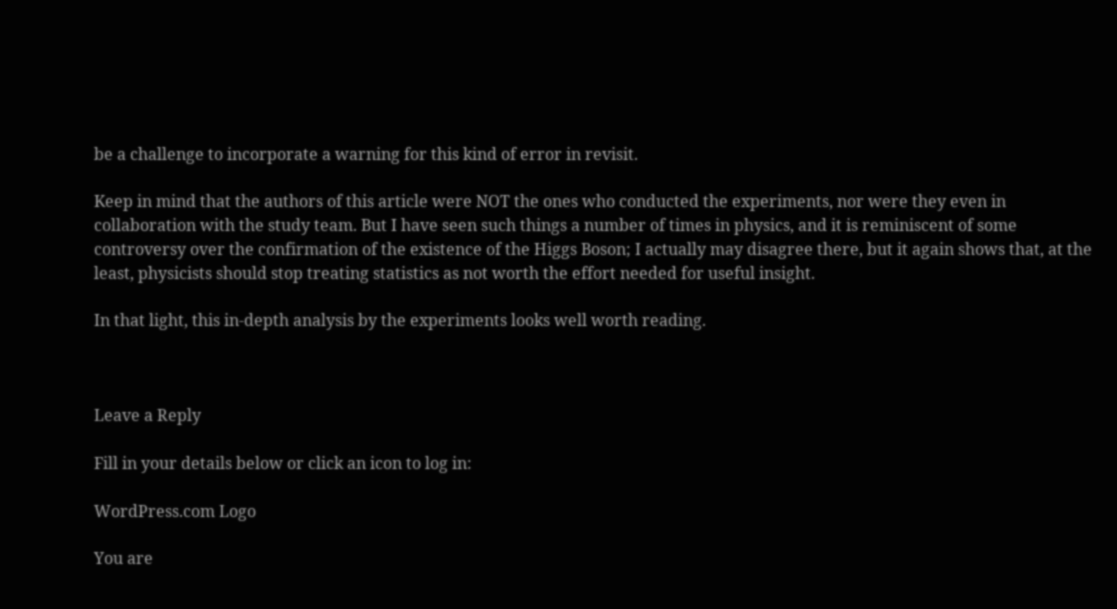be a challenge to incorporate a warning for this kind of error in revisit.

Keep in mind that the authors of this article were NOT the ones who conducted the experiments, nor were they even in collaboration with the study team. But I have seen such things a number of times in physics, and it is reminiscent of some controversy over the confirmation of the existence of the Higgs Boson; I actually may disagree there, but it again shows that, at the least, physicists should stop treating statistics as not worth the effort needed for useful insight.

In that light, this in-depth analysis by the experiments looks well worth reading.



Leave a Reply

Fill in your details below or click an icon to log in:

WordPress.com Logo

You are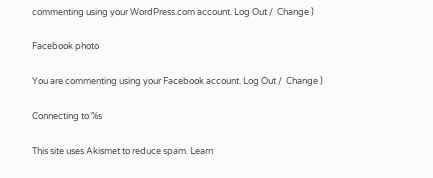commenting using your WordPress.com account. Log Out /  Change )

Facebook photo

You are commenting using your Facebook account. Log Out /  Change )

Connecting to %s

This site uses Akismet to reduce spam. Learn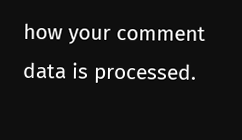how your comment data is processed.